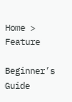Home > Feature

Beginner’s Guide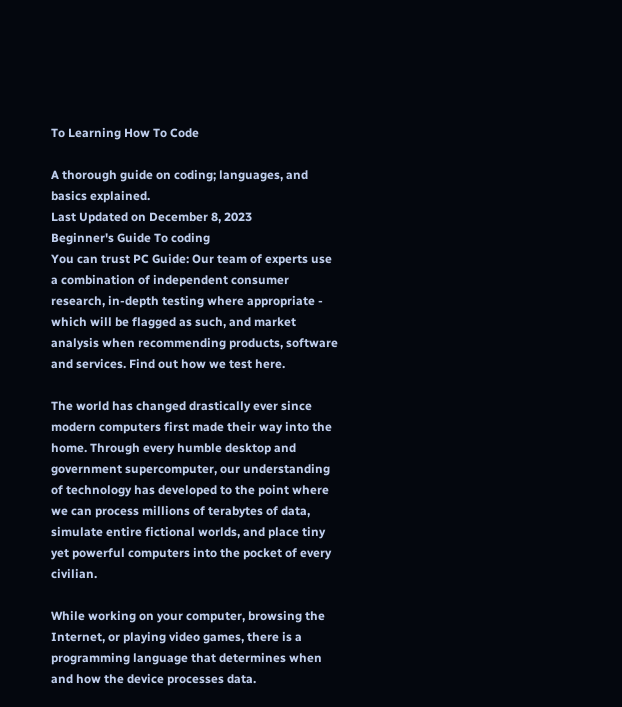To Learning How To Code

A thorough guide on coding; languages, and basics explained.
Last Updated on December 8, 2023
Beginner's Guide To coding
You can trust PC Guide: Our team of experts use a combination of independent consumer research, in-depth testing where appropriate - which will be flagged as such, and market analysis when recommending products, software and services. Find out how we test here.

The world has changed drastically ever since modern computers first made their way into the home. Through every humble desktop and government supercomputer, our understanding of technology has developed to the point where we can process millions of terabytes of data, simulate entire fictional worlds, and place tiny yet powerful computers into the pocket of every civilian.

While working on your computer, browsing the Internet, or playing video games, there is a programming language that determines when and how the device processes data.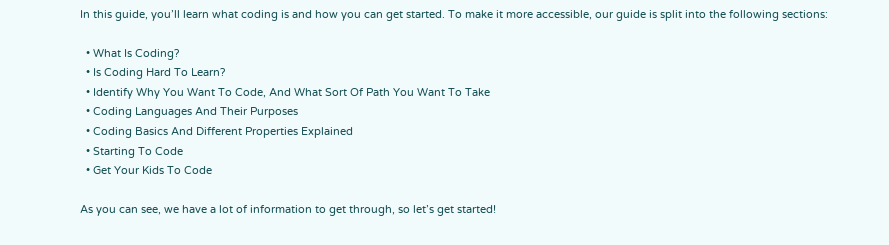In this guide, you’ll learn what coding is and how you can get started. To make it more accessible, our guide is split into the following sections:

  • What Is Coding?
  • Is Coding Hard To Learn?
  • Identify Why You Want To Code, And What Sort Of Path You Want To Take
  • Coding Languages And Their Purposes
  • Coding Basics And Different Properties Explained
  • Starting To Code
  • Get Your Kids To Code

As you can see, we have a lot of information to get through, so let’s get started!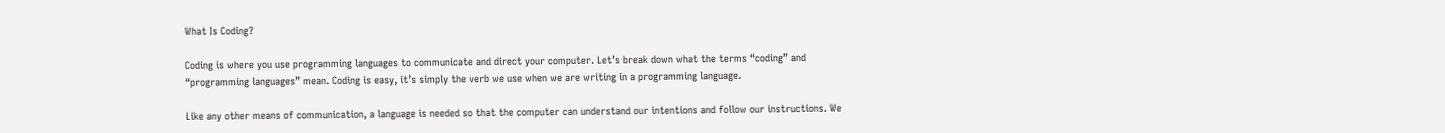What Is Coding?

Coding is where you use programming languages to communicate and direct your computer. Let’s break down what the terms “coding” and “programming languages” mean. Coding is easy, it’s simply the verb we use when we are writing in a programming language.

Like any other means of communication, a language is needed so that the computer can understand our intentions and follow our instructions. We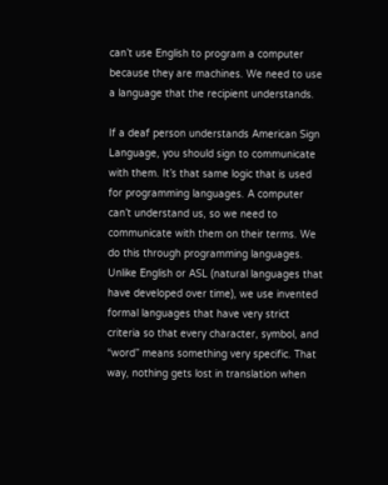can’t use English to program a computer because they are machines. We need to use a language that the recipient understands.

If a deaf person understands American Sign Language, you should sign to communicate with them. It’s that same logic that is used for programming languages. A computer can’t understand us, so we need to communicate with them on their terms. We do this through programming languages. Unlike English or ASL (natural languages that have developed over time), we use invented formal languages that have very strict criteria so that every character, symbol, and “word” means something very specific. That way, nothing gets lost in translation when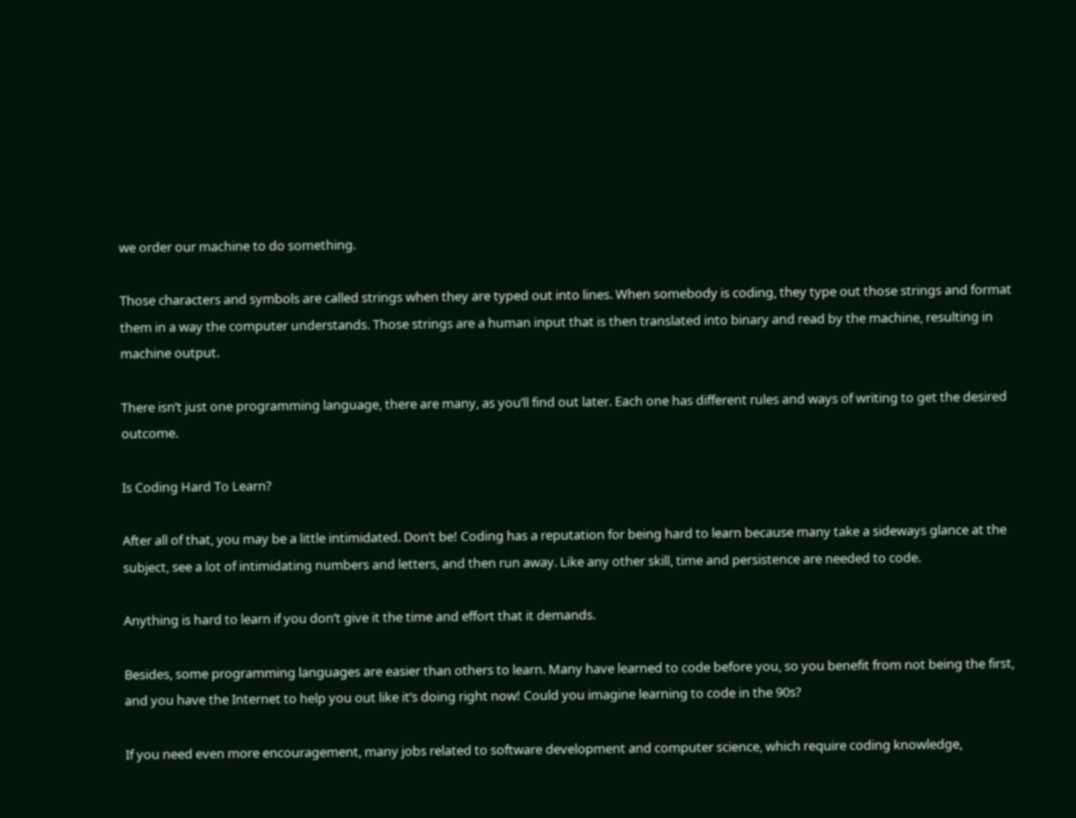we order our machine to do something.

Those characters and symbols are called strings when they are typed out into lines. When somebody is coding, they type out those strings and format them in a way the computer understands. Those strings are a human input that is then translated into binary and read by the machine, resulting in machine output.

There isn’t just one programming language, there are many, as you’ll find out later. Each one has different rules and ways of writing to get the desired outcome.

Is Coding Hard To Learn?

After all of that, you may be a little intimidated. Don’t be! Coding has a reputation for being hard to learn because many take a sideways glance at the subject, see a lot of intimidating numbers and letters, and then run away. Like any other skill, time and persistence are needed to code.

Anything is hard to learn if you don’t give it the time and effort that it demands.

Besides, some programming languages are easier than others to learn. Many have learned to code before you, so you benefit from not being the first, and you have the Internet to help you out like it’s doing right now! Could you imagine learning to code in the 90s?

If you need even more encouragement, many jobs related to software development and computer science, which require coding knowledge,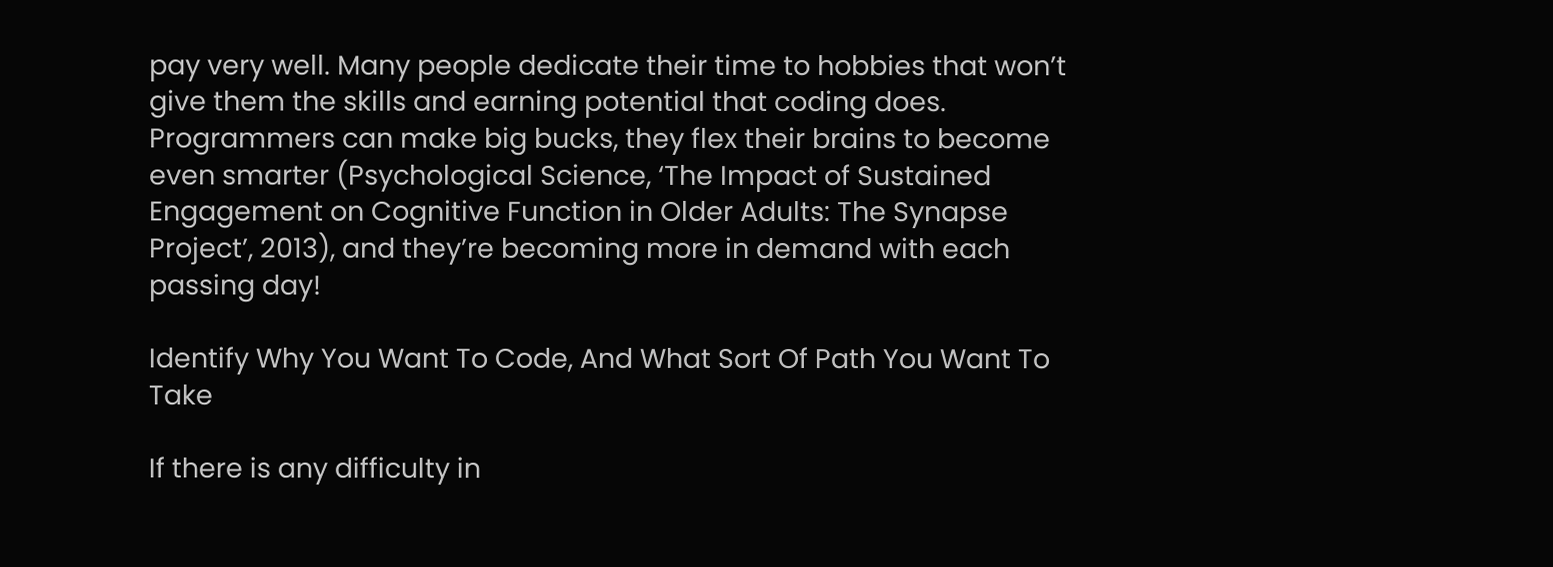pay very well. Many people dedicate their time to hobbies that won’t give them the skills and earning potential that coding does. Programmers can make big bucks, they flex their brains to become even smarter (Psychological Science, ‘The Impact of Sustained Engagement on Cognitive Function in Older Adults: The Synapse Project’, 2013), and they’re becoming more in demand with each passing day!

Identify Why You Want To Code, And What Sort Of Path You Want To Take

If there is any difficulty in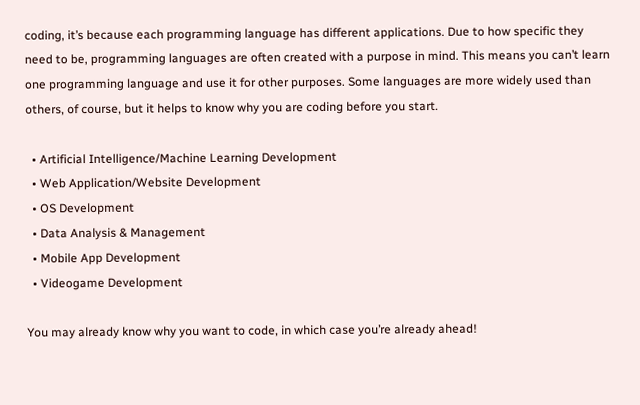coding, it’s because each programming language has different applications. Due to how specific they need to be, programming languages are often created with a purpose in mind. This means you can’t learn one programming language and use it for other purposes. Some languages are more widely used than others, of course, but it helps to know why you are coding before you start.

  • Artificial Intelligence/Machine Learning Development
  • Web Application/Website Development
  • OS Development
  • Data Analysis & Management
  • Mobile App Development
  • Videogame Development

You may already know why you want to code, in which case you’re already ahead!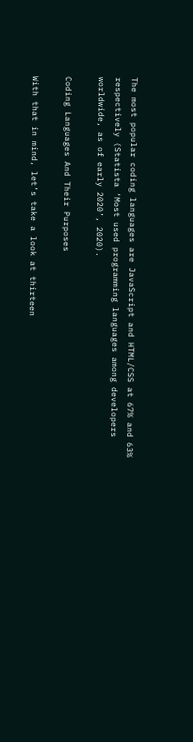The most popular coding languages are JavaScript and HTML/CSS at 67% and 63% respectively (Statista ‘Most used programming languages among developers worldwide, as of early 2020’, 2020).

Coding Languages And Their Purposes

With that in mind, let’s take a look at thirteen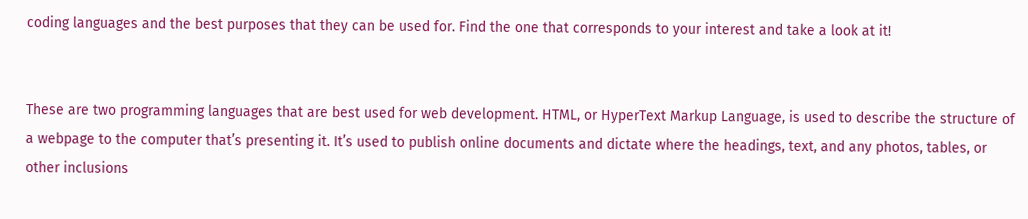coding languages and the best purposes that they can be used for. Find the one that corresponds to your interest and take a look at it!


These are two programming languages that are best used for web development. HTML, or HyperText Markup Language, is used to describe the structure of a webpage to the computer that’s presenting it. It’s used to publish online documents and dictate where the headings, text, and any photos, tables, or other inclusions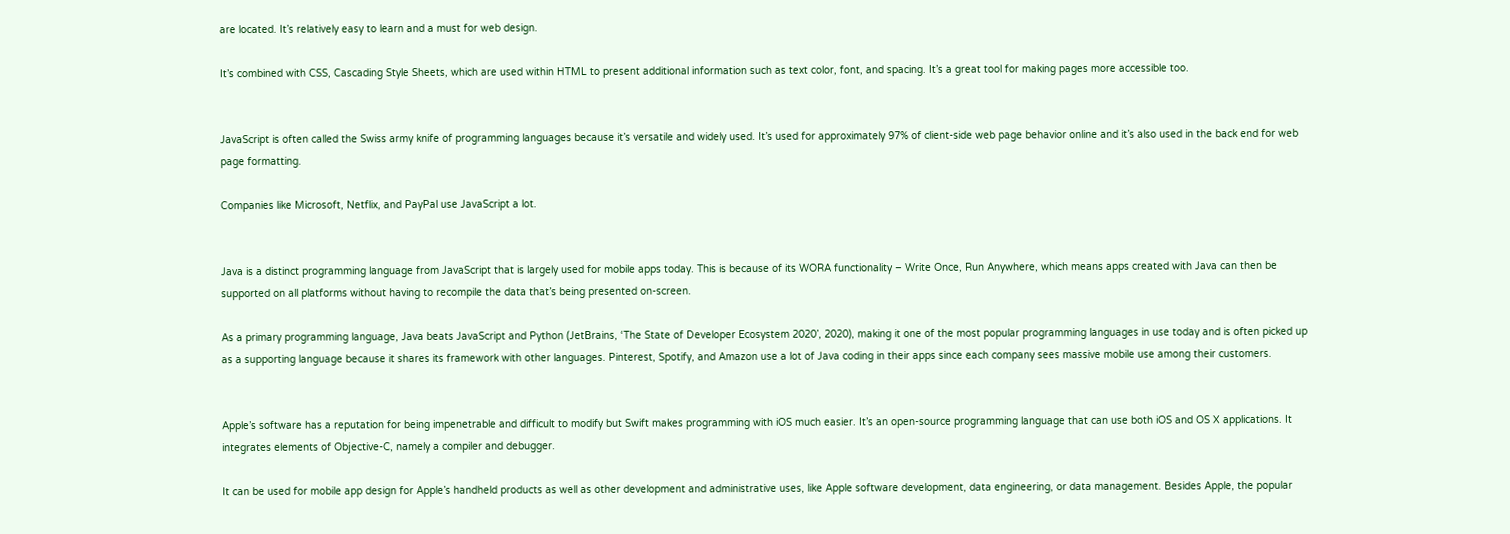are located. It’s relatively easy to learn and a must for web design.

It’s combined with CSS, Cascading Style Sheets, which are used within HTML to present additional information such as text color, font, and spacing. It’s a great tool for making pages more accessible too.


JavaScript is often called the Swiss army knife of programming languages because it’s versatile and widely used. It’s used for approximately 97% of client-side web page behavior online and it’s also used in the back end for web page formatting.

Companies like Microsoft, Netflix, and PayPal use JavaScript a lot.


Java is a distinct programming language from JavaScript that is largely used for mobile apps today. This is because of its WORA functionality – Write Once, Run Anywhere, which means apps created with Java can then be supported on all platforms without having to recompile the data that’s being presented on-screen.

As a primary programming language, Java beats JavaScript and Python (JetBrains, ‘The State of Developer Ecosystem 2020’, 2020), making it one of the most popular programming languages in use today and is often picked up as a supporting language because it shares its framework with other languages. Pinterest, Spotify, and Amazon use a lot of Java coding in their apps since each company sees massive mobile use among their customers.


Apple’s software has a reputation for being impenetrable and difficult to modify but Swift makes programming with iOS much easier. It’s an open-source programming language that can use both iOS and OS X applications. It integrates elements of Objective-C, namely a compiler and debugger.

It can be used for mobile app design for Apple’s handheld products as well as other development and administrative uses, like Apple software development, data engineering, or data management. Besides Apple, the popular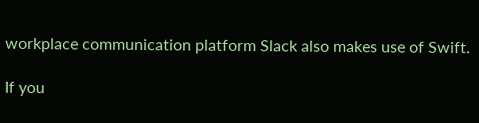workplace communication platform Slack also makes use of Swift.

If you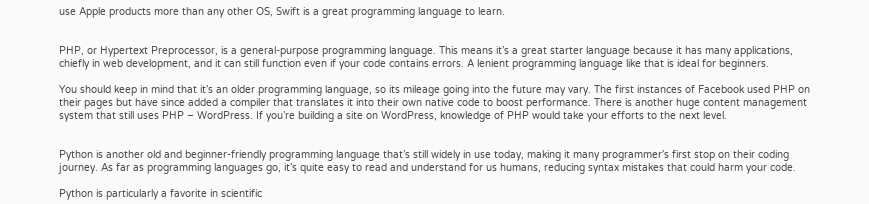use Apple products more than any other OS, Swift is a great programming language to learn.


PHP, or Hypertext Preprocessor, is a general-purpose programming language. This means it’s a great starter language because it has many applications, chiefly in web development, and it can still function even if your code contains errors. A lenient programming language like that is ideal for beginners.

You should keep in mind that it’s an older programming language, so its mileage going into the future may vary. The first instances of Facebook used PHP on their pages but have since added a compiler that translates it into their own native code to boost performance. There is another huge content management system that still uses PHP – WordPress. If you’re building a site on WordPress, knowledge of PHP would take your efforts to the next level.


Python is another old and beginner-friendly programming language that’s still widely in use today, making it many programmer’s first stop on their coding journey. As far as programming languages go, it’s quite easy to read and understand for us humans, reducing syntax mistakes that could harm your code.

Python is particularly a favorite in scientific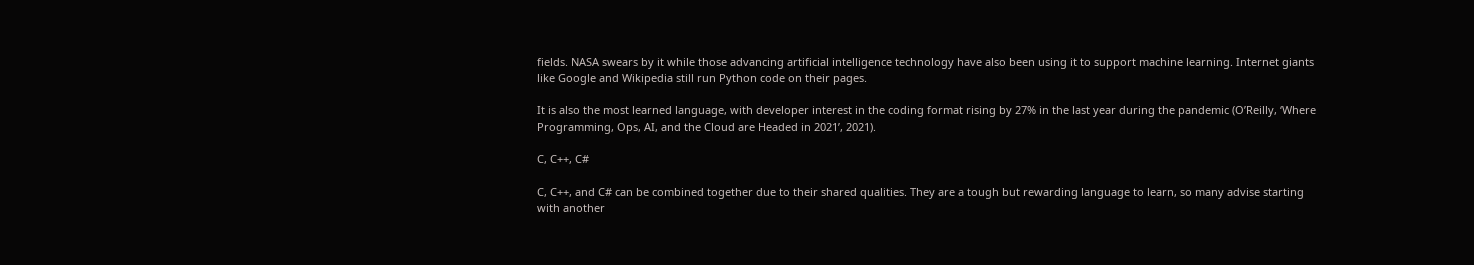fields. NASA swears by it while those advancing artificial intelligence technology have also been using it to support machine learning. Internet giants like Google and Wikipedia still run Python code on their pages.

It is also the most learned language, with developer interest in the coding format rising by 27% in the last year during the pandemic (O’Reilly, ‘Where Programming, Ops, AI, and the Cloud are Headed in 2021’, 2021).

C, C++, C#

C, C++, and C# can be combined together due to their shared qualities. They are a tough but rewarding language to learn, so many advise starting with another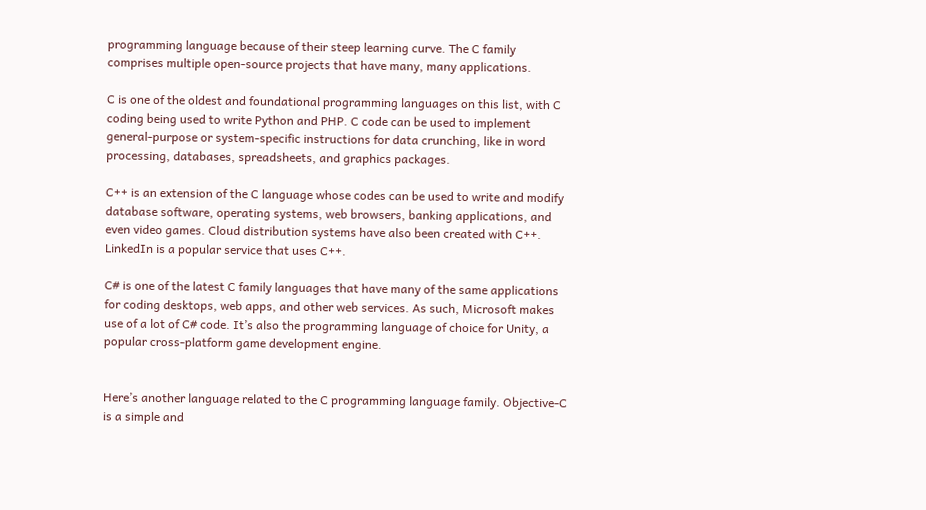programming language because of their steep learning curve. The C family comprises multiple open-source projects that have many, many applications.

C is one of the oldest and foundational programming languages on this list, with C coding being used to write Python and PHP. C code can be used to implement general-purpose or system-specific instructions for data crunching, like in word processing, databases, spreadsheets, and graphics packages.

C++ is an extension of the C language whose codes can be used to write and modify database software, operating systems, web browsers, banking applications, and even video games. Cloud distribution systems have also been created with C++. LinkedIn is a popular service that uses C++.

C# is one of the latest C family languages that have many of the same applications for coding desktops, web apps, and other web services. As such, Microsoft makes use of a lot of C# code. It’s also the programming language of choice for Unity, a popular cross-platform game development engine.


Here’s another language related to the C programming language family. Objective-C is a simple and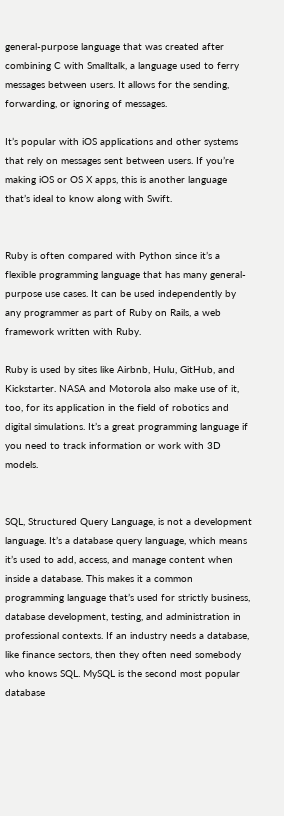general-purpose language that was created after combining C with Smalltalk, a language used to ferry messages between users. It allows for the sending, forwarding, or ignoring of messages.

It’s popular with iOS applications and other systems that rely on messages sent between users. If you’re making iOS or OS X apps, this is another language that’s ideal to know along with Swift.


Ruby is often compared with Python since it’s a flexible programming language that has many general-purpose use cases. It can be used independently by any programmer as part of Ruby on Rails, a web framework written with Ruby.

Ruby is used by sites like Airbnb, Hulu, GitHub, and Kickstarter. NASA and Motorola also make use of it, too, for its application in the field of robotics and digital simulations. It’s a great programming language if you need to track information or work with 3D models.


SQL, Structured Query Language, is not a development language. It’s a database query language, which means it’s used to add, access, and manage content when inside a database. This makes it a common programming language that’s used for strictly business, database development, testing, and administration in professional contexts. If an industry needs a database, like finance sectors, then they often need somebody who knows SQL. MySQL is the second most popular database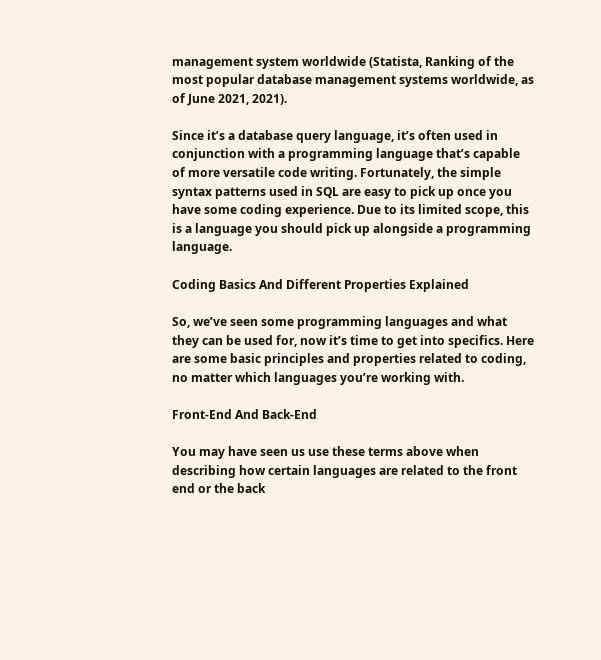management system worldwide (Statista, Ranking of the most popular database management systems worldwide, as of June 2021, 2021).

Since it’s a database query language, it’s often used in conjunction with a programming language that’s capable of more versatile code writing. Fortunately, the simple syntax patterns used in SQL are easy to pick up once you have some coding experience. Due to its limited scope, this is a language you should pick up alongside a programming language.

Coding Basics And Different Properties Explained

So, we’ve seen some programming languages and what they can be used for, now it’s time to get into specifics. Here are some basic principles and properties related to coding, no matter which languages you’re working with.

Front-End And Back-End

You may have seen us use these terms above when describing how certain languages are related to the front end or the back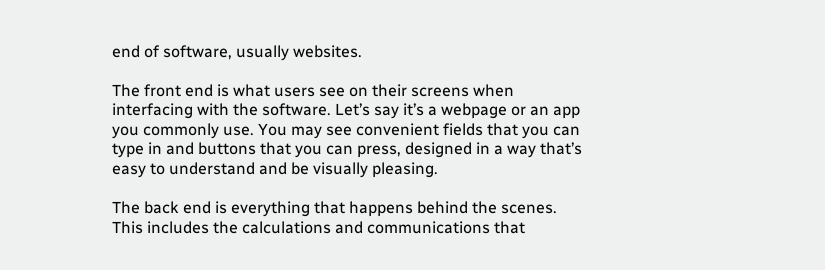end of software, usually websites.

The front end is what users see on their screens when interfacing with the software. Let’s say it’s a webpage or an app you commonly use. You may see convenient fields that you can type in and buttons that you can press, designed in a way that’s easy to understand and be visually pleasing.

The back end is everything that happens behind the scenes. This includes the calculations and communications that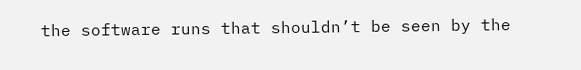the software runs that shouldn’t be seen by the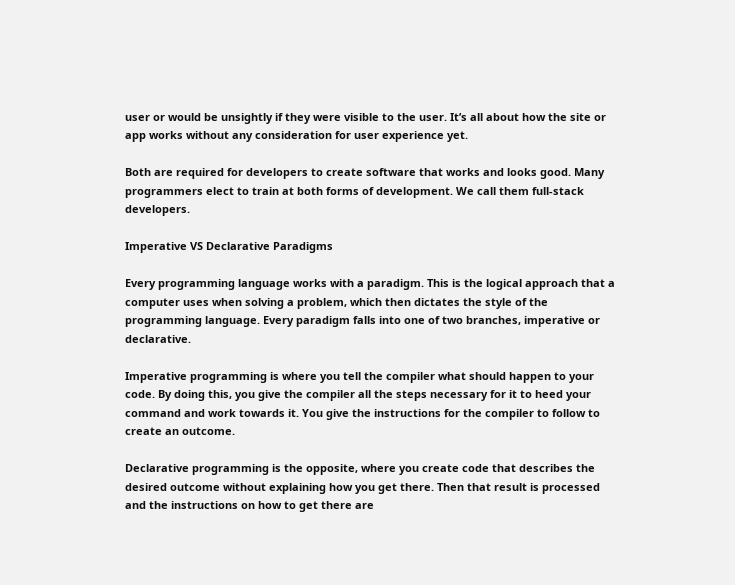user or would be unsightly if they were visible to the user. It’s all about how the site or app works without any consideration for user experience yet.

Both are required for developers to create software that works and looks good. Many programmers elect to train at both forms of development. We call them full-stack developers.

Imperative VS Declarative Paradigms

Every programming language works with a paradigm. This is the logical approach that a computer uses when solving a problem, which then dictates the style of the programming language. Every paradigm falls into one of two branches, imperative or declarative.

Imperative programming is where you tell the compiler what should happen to your code. By doing this, you give the compiler all the steps necessary for it to heed your command and work towards it. You give the instructions for the compiler to follow to create an outcome.

Declarative programming is the opposite, where you create code that describes the desired outcome without explaining how you get there. Then that result is processed and the instructions on how to get there are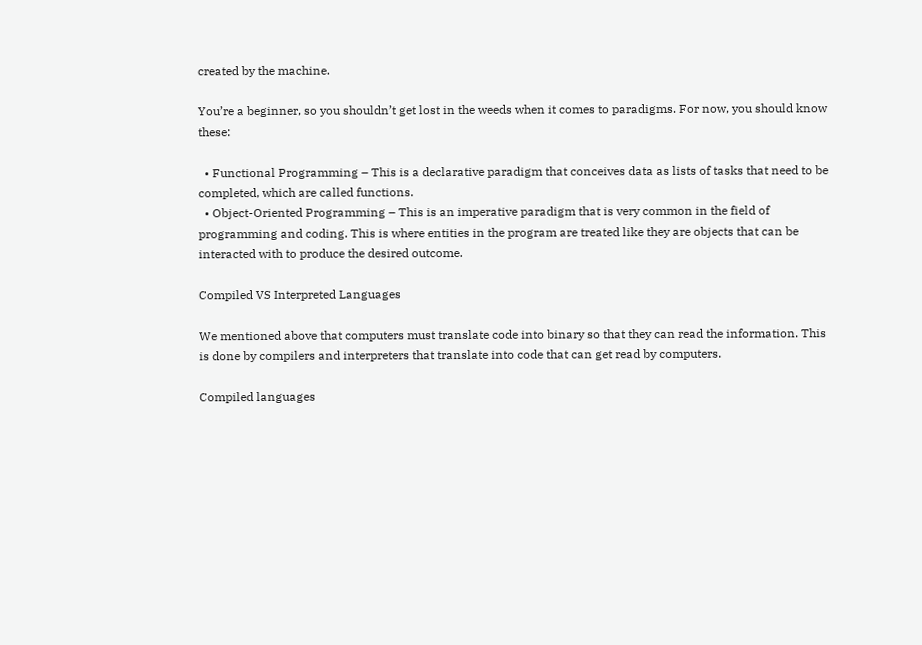created by the machine.

You’re a beginner, so you shouldn’t get lost in the weeds when it comes to paradigms. For now, you should know these:

  • Functional Programming – This is a declarative paradigm that conceives data as lists of tasks that need to be completed, which are called functions.
  • Object-Oriented Programming – This is an imperative paradigm that is very common in the field of programming and coding. This is where entities in the program are treated like they are objects that can be interacted with to produce the desired outcome.

Compiled VS Interpreted Languages

We mentioned above that computers must translate code into binary so that they can read the information. This is done by compilers and interpreters that translate into code that can get read by computers.

Compiled languages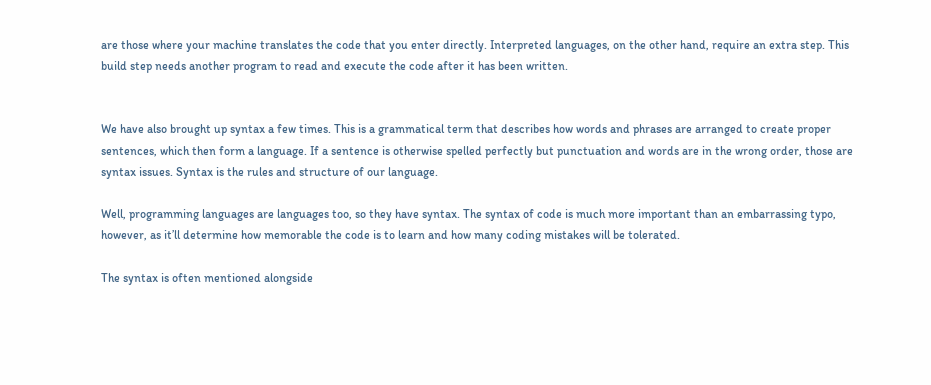are those where your machine translates the code that you enter directly. Interpreted languages, on the other hand, require an extra step. This build step needs another program to read and execute the code after it has been written.


We have also brought up syntax a few times. This is a grammatical term that describes how words and phrases are arranged to create proper sentences, which then form a language. If a sentence is otherwise spelled perfectly but punctuation and words are in the wrong order, those are syntax issues. Syntax is the rules and structure of our language.

Well, programming languages are languages too, so they have syntax. The syntax of code is much more important than an embarrassing typo, however, as it’ll determine how memorable the code is to learn and how many coding mistakes will be tolerated.

The syntax is often mentioned alongside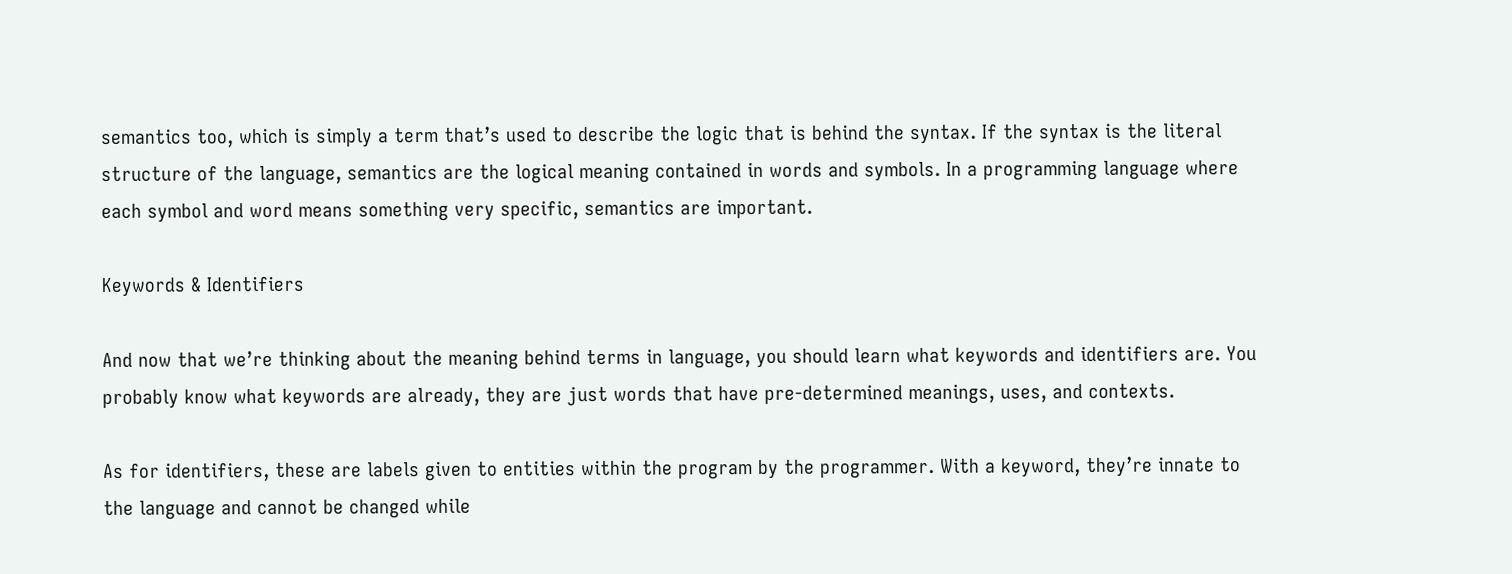semantics too, which is simply a term that’s used to describe the logic that is behind the syntax. If the syntax is the literal structure of the language, semantics are the logical meaning contained in words and symbols. In a programming language where each symbol and word means something very specific, semantics are important.

Keywords & Identifiers

And now that we’re thinking about the meaning behind terms in language, you should learn what keywords and identifiers are. You probably know what keywords are already, they are just words that have pre-determined meanings, uses, and contexts.

As for identifiers, these are labels given to entities within the program by the programmer. With a keyword, they’re innate to the language and cannot be changed while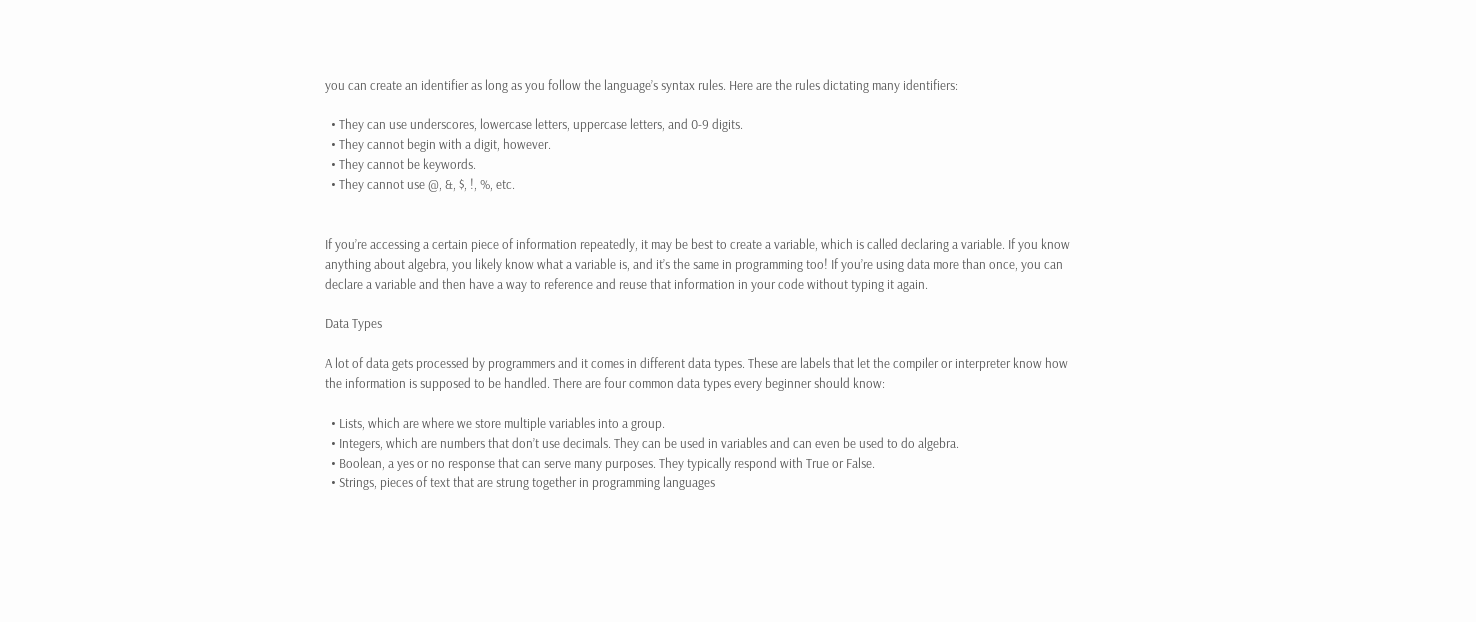you can create an identifier as long as you follow the language’s syntax rules. Here are the rules dictating many identifiers:

  • They can use underscores, lowercase letters, uppercase letters, and 0-9 digits.
  • They cannot begin with a digit, however.
  • They cannot be keywords.
  • They cannot use @, &, $, !, %, etc.


If you’re accessing a certain piece of information repeatedly, it may be best to create a variable, which is called declaring a variable. If you know anything about algebra, you likely know what a variable is, and it’s the same in programming too! If you’re using data more than once, you can declare a variable and then have a way to reference and reuse that information in your code without typing it again.

Data Types

A lot of data gets processed by programmers and it comes in different data types. These are labels that let the compiler or interpreter know how the information is supposed to be handled. There are four common data types every beginner should know:

  • Lists, which are where we store multiple variables into a group.
  • Integers, which are numbers that don’t use decimals. They can be used in variables and can even be used to do algebra.
  • Boolean, a yes or no response that can serve many purposes. They typically respond with True or False.
  • Strings, pieces of text that are strung together in programming languages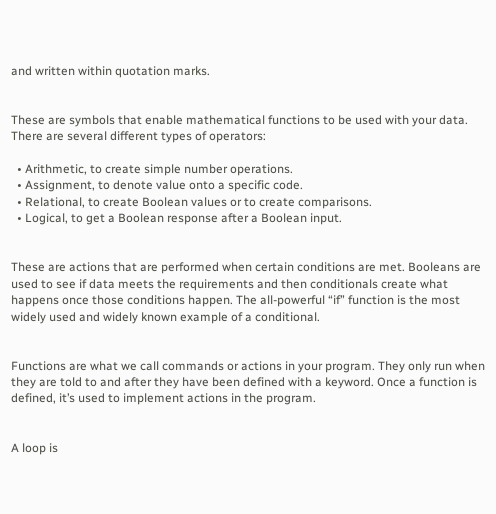and written within quotation marks.


These are symbols that enable mathematical functions to be used with your data. There are several different types of operators:

  • Arithmetic, to create simple number operations.
  • Assignment, to denote value onto a specific code.
  • Relational, to create Boolean values or to create comparisons.
  • Logical, to get a Boolean response after a Boolean input.


These are actions that are performed when certain conditions are met. Booleans are used to see if data meets the requirements and then conditionals create what happens once those conditions happen. The all-powerful “if” function is the most widely used and widely known example of a conditional.


Functions are what we call commands or actions in your program. They only run when they are told to and after they have been defined with a keyword. Once a function is defined, it’s used to implement actions in the program.


A loop is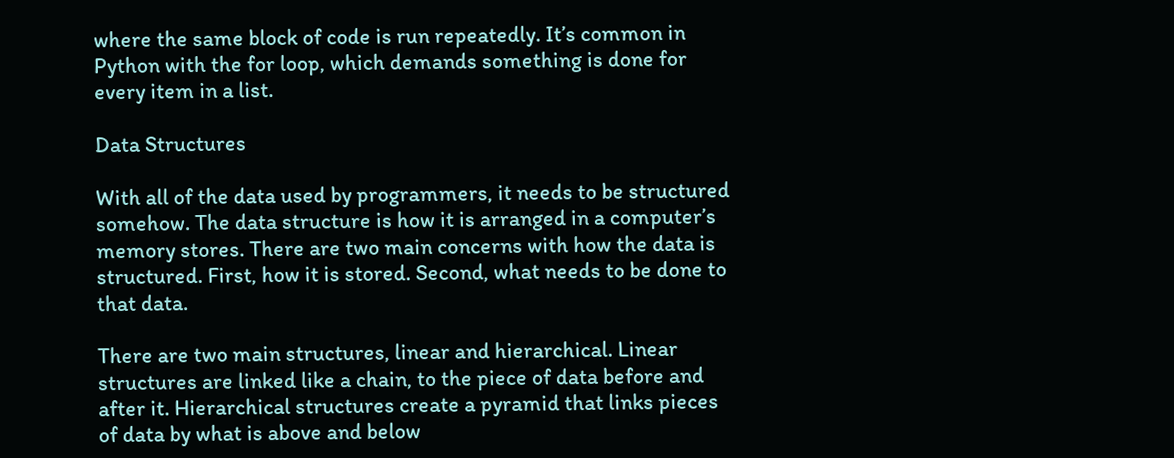where the same block of code is run repeatedly. It’s common in Python with the for loop, which demands something is done for every item in a list.

Data Structures

With all of the data used by programmers, it needs to be structured somehow. The data structure is how it is arranged in a computer’s memory stores. There are two main concerns with how the data is structured. First, how it is stored. Second, what needs to be done to that data.

There are two main structures, linear and hierarchical. Linear structures are linked like a chain, to the piece of data before and after it. Hierarchical structures create a pyramid that links pieces of data by what is above and below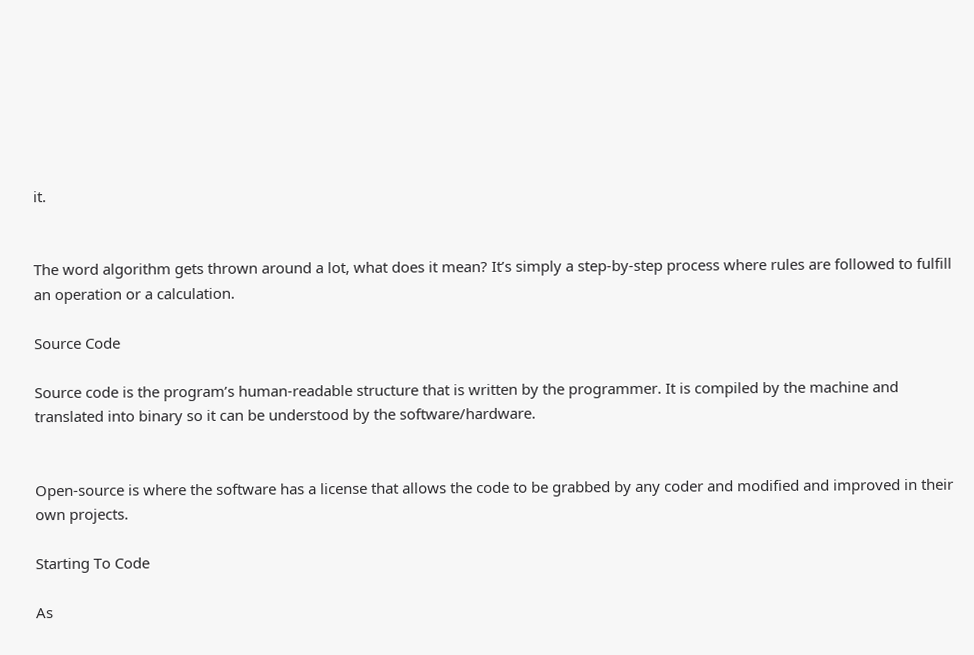it.


The word algorithm gets thrown around a lot, what does it mean? It’s simply a step-by-step process where rules are followed to fulfill an operation or a calculation.

Source Code

Source code is the program’s human-readable structure that is written by the programmer. It is compiled by the machine and translated into binary so it can be understood by the software/hardware.


Open-source is where the software has a license that allows the code to be grabbed by any coder and modified and improved in their own projects.

Starting To Code

As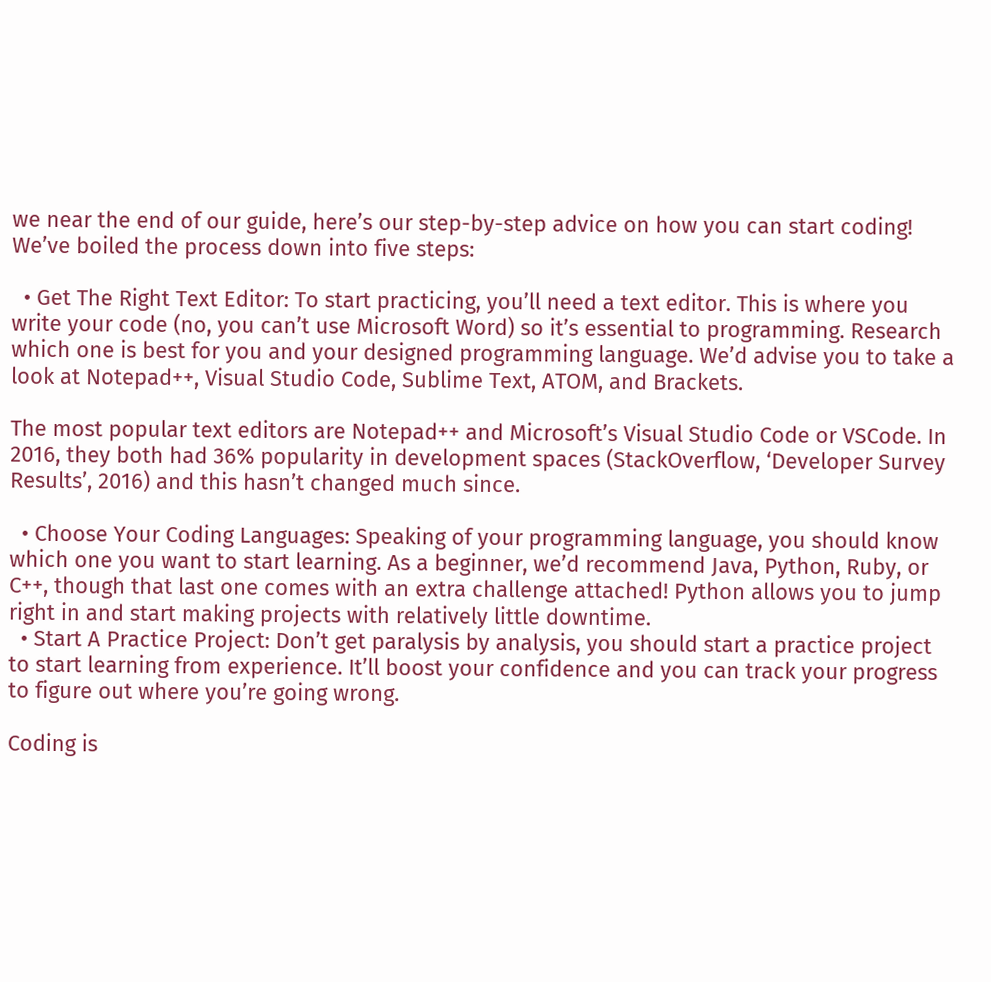we near the end of our guide, here’s our step-by-step advice on how you can start coding! We’ve boiled the process down into five steps:

  • Get The Right Text Editor: To start practicing, you’ll need a text editor. This is where you write your code (no, you can’t use Microsoft Word) so it’s essential to programming. Research which one is best for you and your designed programming language. We’d advise you to take a look at Notepad++, Visual Studio Code, Sublime Text, ATOM, and Brackets.

The most popular text editors are Notepad++ and Microsoft’s Visual Studio Code or VSCode. In 2016, they both had 36% popularity in development spaces (StackOverflow, ‘Developer Survey Results’, 2016) and this hasn’t changed much since.

  • Choose Your Coding Languages: Speaking of your programming language, you should know which one you want to start learning. As a beginner, we’d recommend Java, Python, Ruby, or C++, though that last one comes with an extra challenge attached! Python allows you to jump right in and start making projects with relatively little downtime.
  • Start A Practice Project: Don’t get paralysis by analysis, you should start a practice project to start learning from experience. It’ll boost your confidence and you can track your progress to figure out where you’re going wrong.

Coding is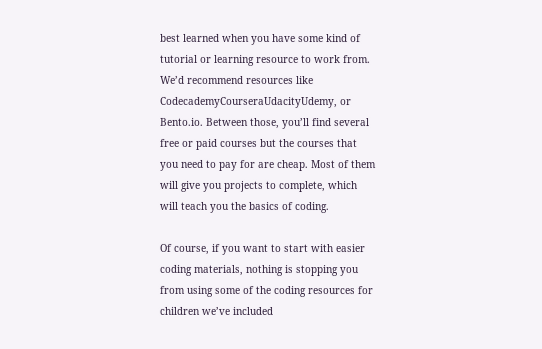best learned when you have some kind of tutorial or learning resource to work from. We’d recommend resources like CodecademyCourseraUdacityUdemy, or Bento.io. Between those, you’ll find several free or paid courses but the courses that you need to pay for are cheap. Most of them will give you projects to complete, which will teach you the basics of coding.

Of course, if you want to start with easier coding materials, nothing is stopping you from using some of the coding resources for children we’ve included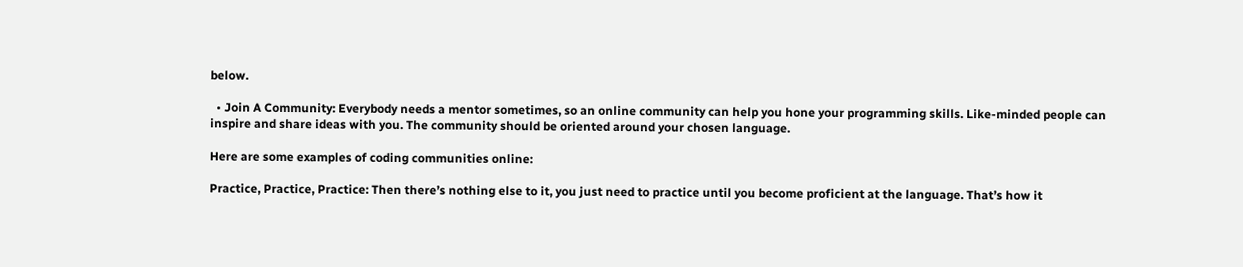below.

  • Join A Community: Everybody needs a mentor sometimes, so an online community can help you hone your programming skills. Like-minded people can inspire and share ideas with you. The community should be oriented around your chosen language.

Here are some examples of coding communities online:

Practice, Practice, Practice: Then there’s nothing else to it, you just need to practice until you become proficient at the language. That’s how it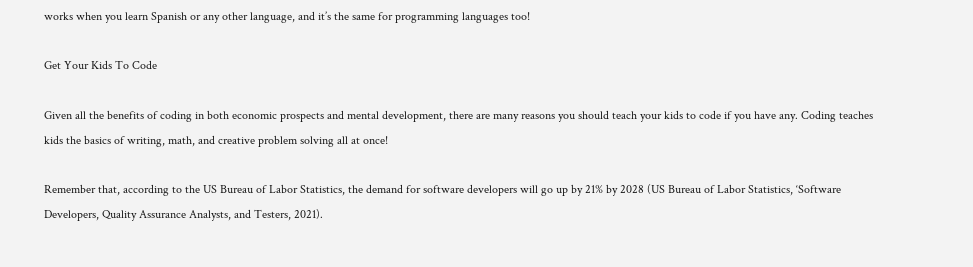works when you learn Spanish or any other language, and it’s the same for programming languages too!

Get Your Kids To Code

Given all the benefits of coding in both economic prospects and mental development, there are many reasons you should teach your kids to code if you have any. Coding teaches kids the basics of writing, math, and creative problem solving all at once!

Remember that, according to the US Bureau of Labor Statistics, the demand for software developers will go up by 21% by 2028 (US Bureau of Labor Statistics, ‘Software Developers, Quality Assurance Analysts, and Testers, 2021).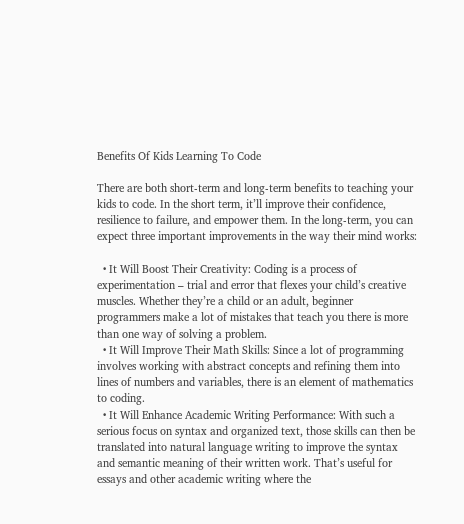Benefits Of Kids Learning To Code

There are both short-term and long-term benefits to teaching your kids to code. In the short term, it’ll improve their confidence, resilience to failure, and empower them. In the long-term, you can expect three important improvements in the way their mind works:

  • It Will Boost Their Creativity: Coding is a process of experimentation – trial and error that flexes your child’s creative muscles. Whether they’re a child or an adult, beginner programmers make a lot of mistakes that teach you there is more than one way of solving a problem.
  • It Will Improve Their Math Skills: Since a lot of programming involves working with abstract concepts and refining them into lines of numbers and variables, there is an element of mathematics to coding.
  • It Will Enhance Academic Writing Performance: With such a serious focus on syntax and organized text, those skills can then be translated into natural language writing to improve the syntax and semantic meaning of their written work. That’s useful for essays and other academic writing where the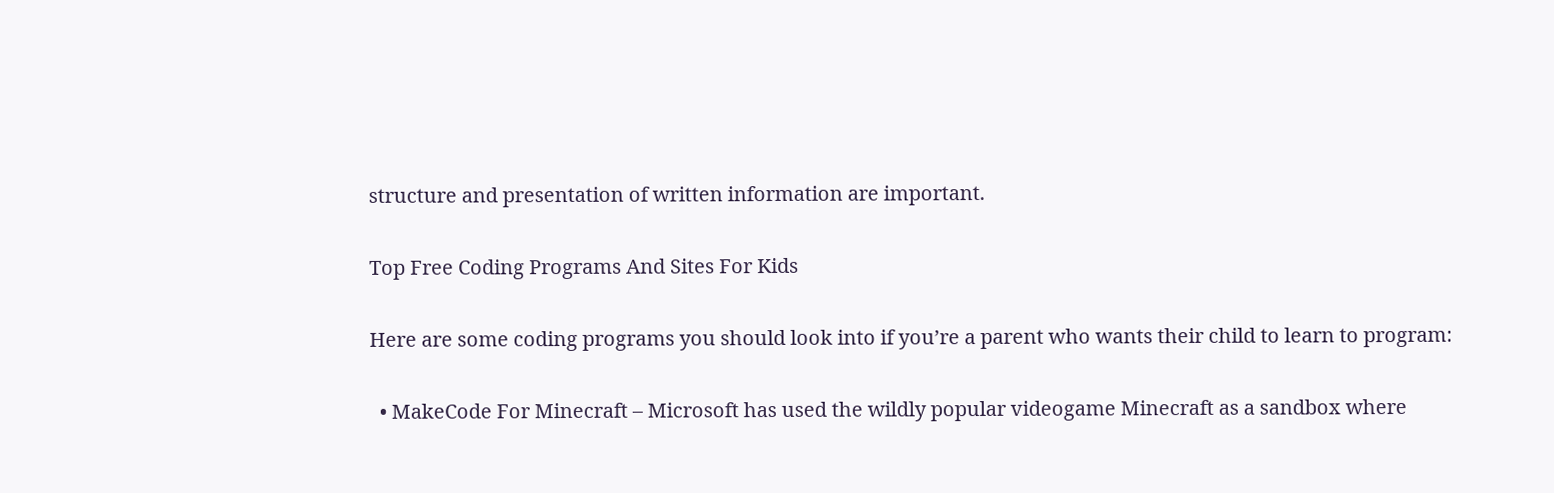structure and presentation of written information are important.

Top Free Coding Programs And Sites For Kids

Here are some coding programs you should look into if you’re a parent who wants their child to learn to program:

  • MakeCode For Minecraft – Microsoft has used the wildly popular videogame Minecraft as a sandbox where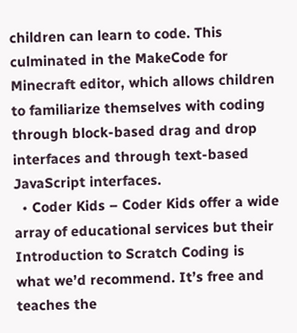children can learn to code. This culminated in the MakeCode for Minecraft editor, which allows children to familiarize themselves with coding through block-based drag and drop interfaces and through text-based JavaScript interfaces.
  • Coder Kids – Coder Kids offer a wide array of educational services but their Introduction to Scratch Coding is what we’d recommend. It’s free and teaches the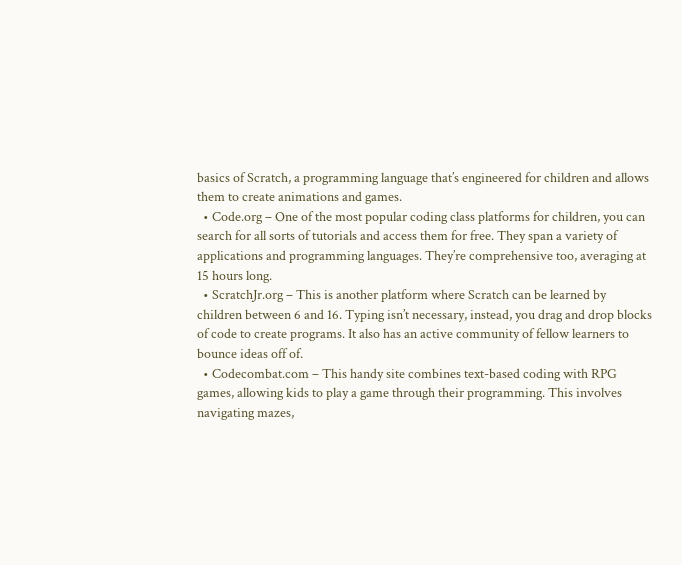basics of Scratch, a programming language that’s engineered for children and allows them to create animations and games.
  • Code.org – One of the most popular coding class platforms for children, you can search for all sorts of tutorials and access them for free. They span a variety of applications and programming languages. They’re comprehensive too, averaging at 15 hours long.
  • ScratchJr.org – This is another platform where Scratch can be learned by children between 6 and 16. Typing isn’t necessary, instead, you drag and drop blocks of code to create programs. It also has an active community of fellow learners to bounce ideas off of.
  • Codecombat.com – This handy site combines text-based coding with RPG games, allowing kids to play a game through their programming. This involves navigating mazes,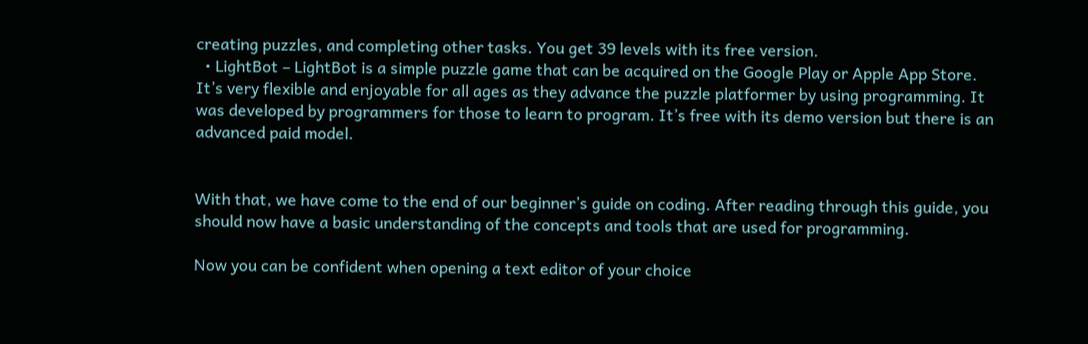creating puzzles, and completing other tasks. You get 39 levels with its free version.
  • LightBot – LightBot is a simple puzzle game that can be acquired on the Google Play or Apple App Store. It’s very flexible and enjoyable for all ages as they advance the puzzle platformer by using programming. It was developed by programmers for those to learn to program. It’s free with its demo version but there is an advanced paid model.


With that, we have come to the end of our beginner’s guide on coding. After reading through this guide, you should now have a basic understanding of the concepts and tools that are used for programming.

Now you can be confident when opening a text editor of your choice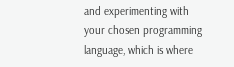and experimenting with your chosen programming language, which is where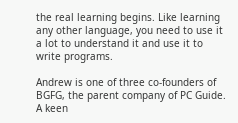the real learning begins. Like learning any other language, you need to use it a lot to understand it and use it to write programs.

Andrew is one of three co-founders of BGFG, the parent company of PC Guide. A keen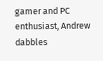gamer and PC enthusiast, Andrew dabbles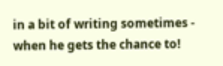in a bit of writing sometimes - when he gets the chance to!